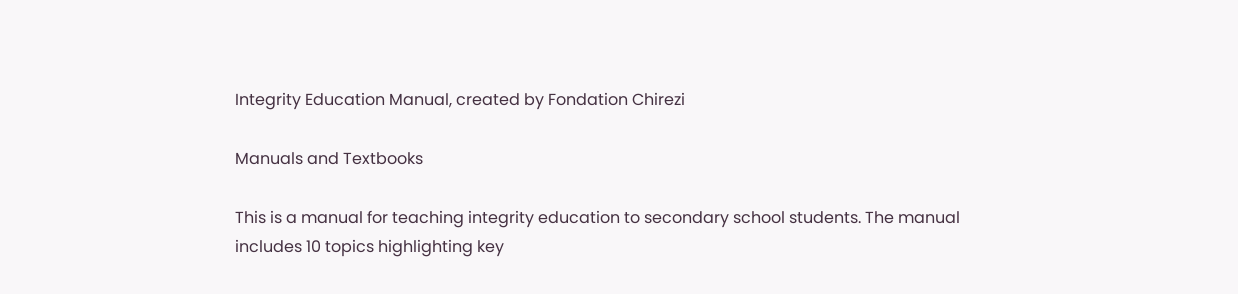Integrity Education Manual, created by Fondation Chirezi

Manuals and Textbooks

This is a manual for teaching integrity education to secondary school students. The manual includes 10 topics highlighting key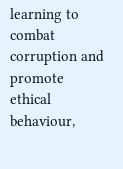learning to combat corruption and promote ethical behaviour,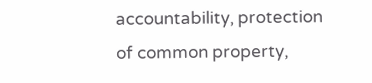accountability, protection of common property,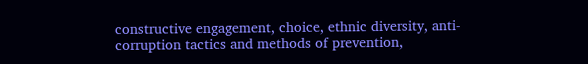constructive engagement, choice, ethnic diversity, anti-corruption tactics and methods of prevention,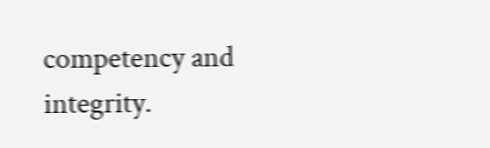competency and integrity.